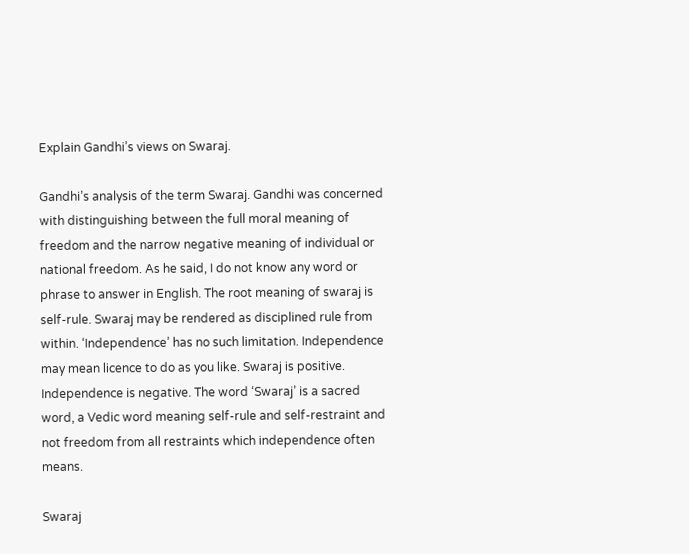Explain Gandhi’s views on Swaraj.

Gandhi’s analysis of the term Swaraj. Gandhi was concerned with distinguishing between the full moral meaning of freedom and the narrow negative meaning of individual or national freedom. As he said, I do not know any word or phrase to answer in English. The root meaning of swaraj is self-rule. Swaraj may be rendered as disciplined rule from within. ‘Independence’ has no such limitation. Independence may mean licence to do as you like. Swaraj is positive. Independence is negative. The word ‘Swaraj’ is a sacred word, a Vedic word meaning self-rule and self-restraint and not freedom from all restraints which independence often means.

Swaraj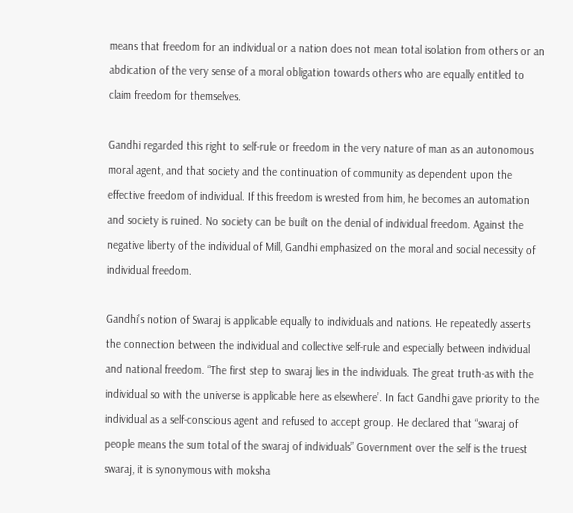means that freedom for an individual or a nation does not mean total isolation from others or an abdication of the very sense of a moral obligation towards others who are equally entitled to claim freedom for themselves.

Gandhi regarded this right to self-rule or freedom in the very nature of man as an autonomous moral agent, and that society and the continuation of community as dependent upon the effective freedom of individual. If this freedom is wrested from him, he becomes an automation and society is ruined. No society can be built on the denial of individual freedom. Against the negative liberty of the individual of Mill, Gandhi emphasized on the moral and social necessity of individual freedom.

Gandhi’s notion of Swaraj is applicable equally to individuals and nations. He repeatedly asserts the connection between the individual and collective self-rule and especially between individual and national freedom. “The first step to swaraj lies in the individuals. The great truth-as with the individual so with the universe is applicable here as elsewhere’. In fact Gandhi gave priority to the individual as a self-conscious agent and refused to accept group. He declared that “swaraj of people means the sum total of the swaraj of individuals” Government over the self is the truest swaraj, it is synonymous with moksha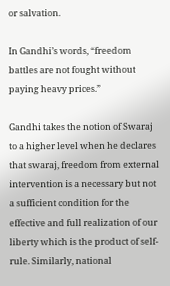or salvation.

In Gandhi’s words, “freedom battles are not fought without paying heavy prices.”

Gandhi takes the notion of Swaraj to a higher level when he declares that swaraj, freedom from external intervention is a necessary but not a sufficient condition for the effective and full realization of our liberty which is the product of self-rule. Similarly, national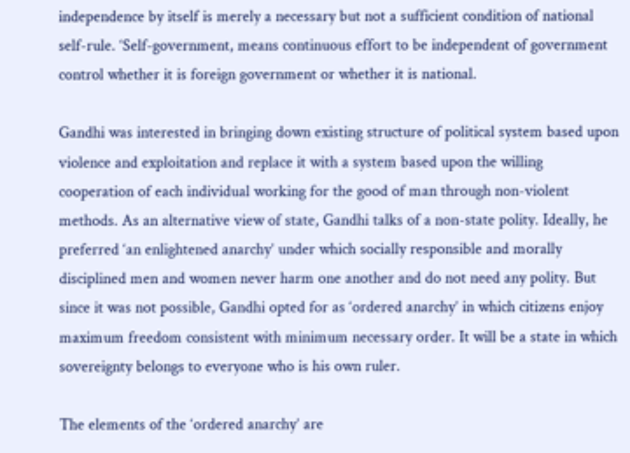independence by itself is merely a necessary but not a sufficient condition of national self-rule. ‘Self-government, means continuous effort to be independent of government control whether it is foreign government or whether it is national.

Gandhi was interested in bringing down existing structure of political system based upon violence and exploitation and replace it with a system based upon the willing cooperation of each individual working for the good of man through non-violent methods. As an alternative view of state, Gandhi talks of a non-state polity. Ideally, he preferred ‘an enlightened anarchy’ under which socially responsible and morally disciplined men and women never harm one another and do not need any polity. But since it was not possible, Gandhi opted for as ‘ordered anarchy’ in which citizens enjoy maximum freedom consistent with minimum necessary order. It will be a state in which sovereignty belongs to everyone who is his own ruler.

The elements of the ‘ordered anarchy’ are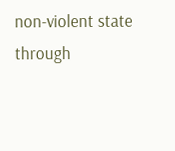non-violent state through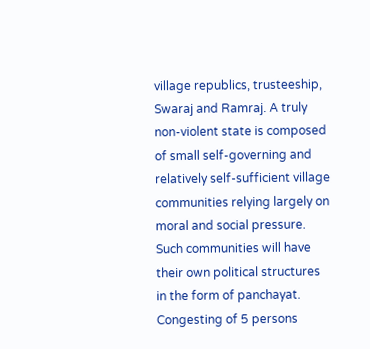village republics, trusteeship, Swaraj and Ramraj. A truly non-violent state is composed of small self-governing and relatively self-sufficient village communities relying largely on moral and social pressure. Such communities will have their own political structures in the form of panchayat. Congesting of 5 persons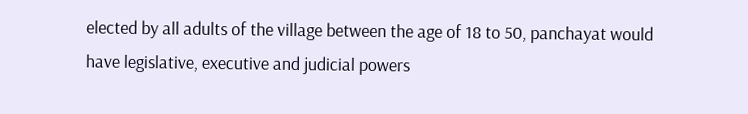elected by all adults of the village between the age of 18 to 50, panchayat would have legislative, executive and judicial powers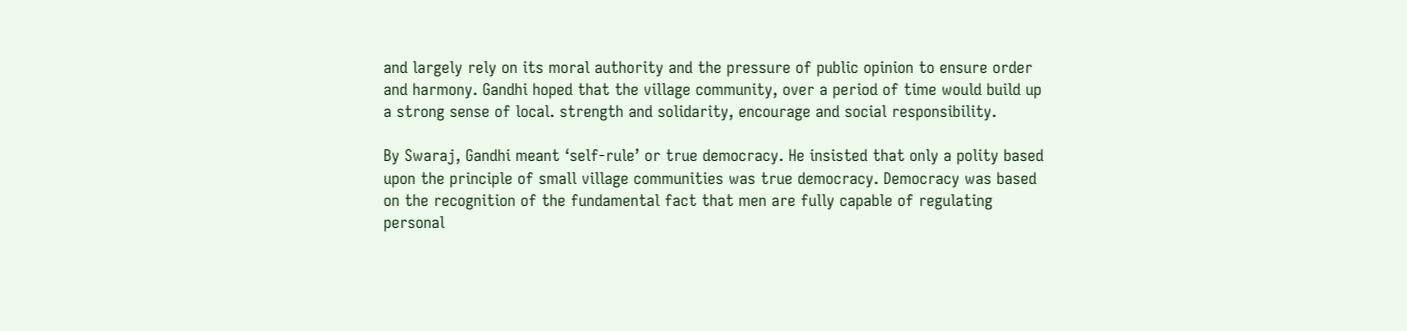and largely rely on its moral authority and the pressure of public opinion to ensure order and harmony. Gandhi hoped that the village community, over a period of time would build up a strong sense of local. strength and solidarity, encourage and social responsibility.

By Swaraj, Gandhi meant ‘self-rule’ or true democracy. He insisted that only a polity based upon the principle of small village communities was true democracy. Democracy was based on the recognition of the fundamental fact that men are fully capable of regulating personal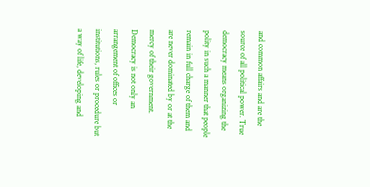and common affairs and are the source of all political power. True democracy means organizing the polity in such a manner that people remain in full charge of them and are never dominated by or at the mercy of their government. Democracy is not only an arrangement of offices or institutions, rules or procedure but a way of life, developing and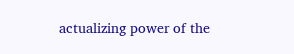actualizing power of the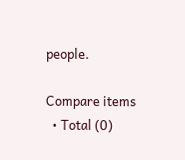people.

Compare items
  • Total (0)